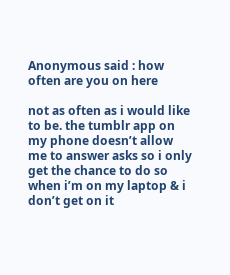Anonymous said : how often are you on here

not as often as i would like to be. the tumblr app on my phone doesn’t allow me to answer asks so i only get the chance to do so when i’m on my laptop & i don’t get on it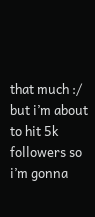that much :/ but i’m about to hit 5k followers so i’m gonna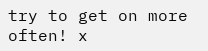try to get on more often! x